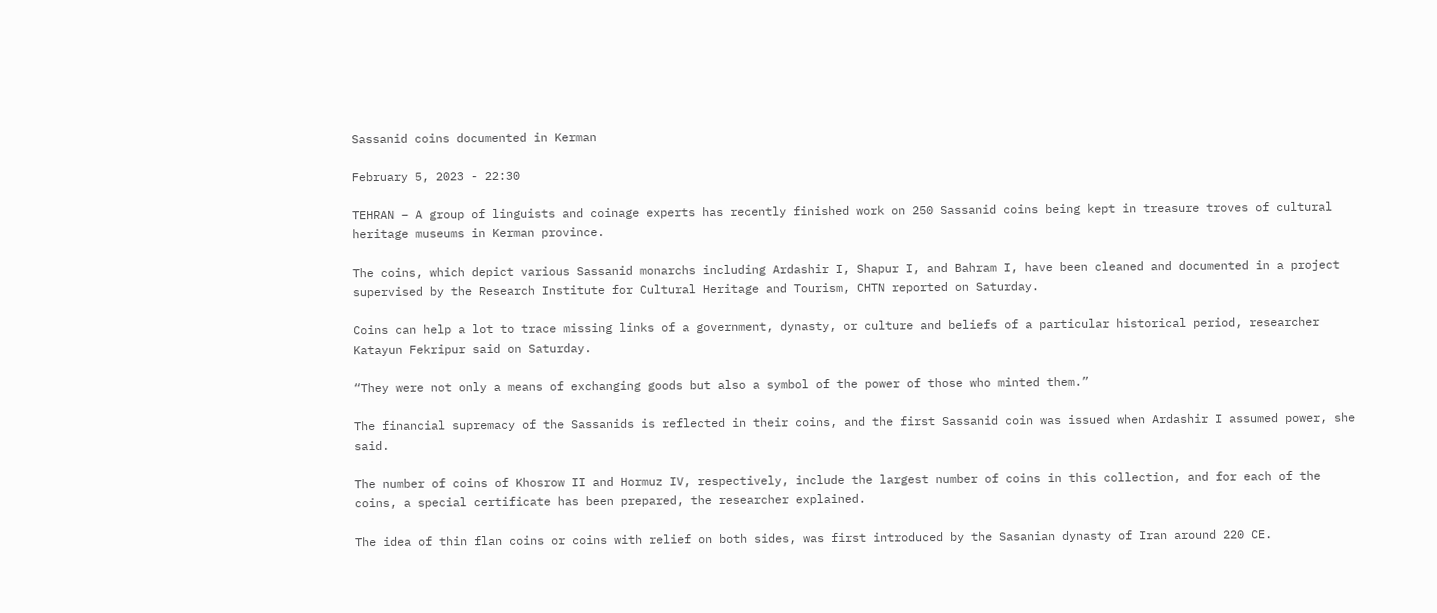Sassanid coins documented in Kerman

February 5, 2023 - 22:30

TEHRAN – A group of linguists and coinage experts has recently finished work on 250 Sassanid coins being kept in treasure troves of cultural heritage museums in Kerman province.

The coins, which depict various Sassanid monarchs including Ardashir I, Shapur I, and Bahram I, have been cleaned and documented in a project supervised by the Research Institute for Cultural Heritage and Tourism, CHTN reported on Saturday.

Coins can help a lot to trace missing links of a government, dynasty, or culture and beliefs of a particular historical period, researcher Katayun Fekripur said on Saturday.

“They were not only a means of exchanging goods but also a symbol of the power of those who minted them.”

The financial supremacy of the Sassanids is reflected in their coins, and the first Sassanid coin was issued when Ardashir I assumed power, she said.

The number of coins of Khosrow II and Hormuz IV, respectively, include the largest number of coins in this collection, and for each of the coins, a special certificate has been prepared, the researcher explained.

The idea of thin flan coins or coins with relief on both sides, was first introduced by the Sasanian dynasty of Iran around 220 CE.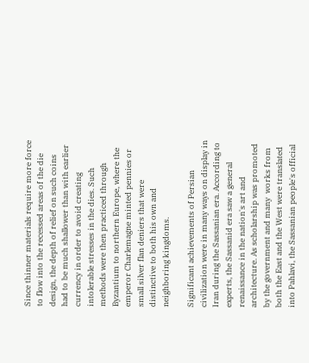Since thinner materials require more force to flow into the recessed areas of the die design, the depth of relief on such coins had to be much shallower than with earlier currency in order to avoid creating intolerable stresses in the dies. Such methods were then practiced through Byzantium to northern Europe, where the emperor Charlemagne minted pennies or small silver flan deniers that were distinctive to both his own and neighboring kingdoms.

Significant achievements of Persian civilization were in many ways on display in Iran during the Sassanian era. According to experts, the Sassanid era saw a general renaissance in the nation's art and architecture. As scholarship was promoted by the government and many  works from both the East and the West were translated into Pahlavi, the Sassanian people's official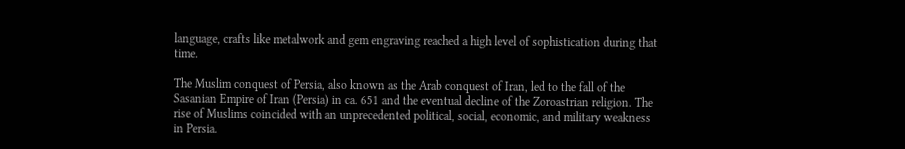language, crafts like metalwork and gem engraving reached a high level of sophistication during that time.

The Muslim conquest of Persia, also known as the Arab conquest of Iran, led to the fall of the Sasanian Empire of Iran (Persia) in ca. 651 and the eventual decline of the Zoroastrian religion. The rise of Muslims coincided with an unprecedented political, social, economic, and military weakness in Persia.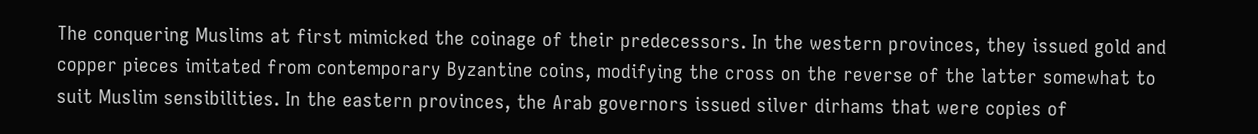The conquering Muslims at first mimicked the coinage of their predecessors. In the western provinces, they issued gold and copper pieces imitated from contemporary Byzantine coins, modifying the cross on the reverse of the latter somewhat to suit Muslim sensibilities. In the eastern provinces, the Arab governors issued silver dirhams that were copies of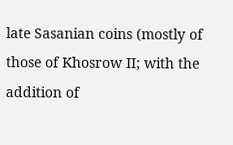late Sasanian coins (mostly of those of Khosrow II; with the addition of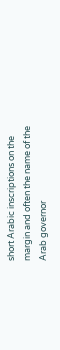short Arabic inscriptions on the margin and often the name of the Arab governor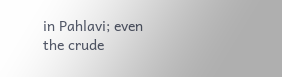in Pahlavi; even the crude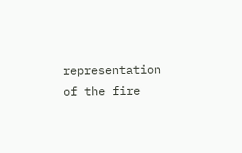representation of the fire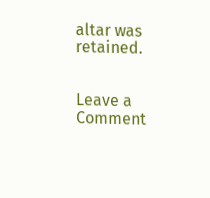altar was retained.


Leave a Comment